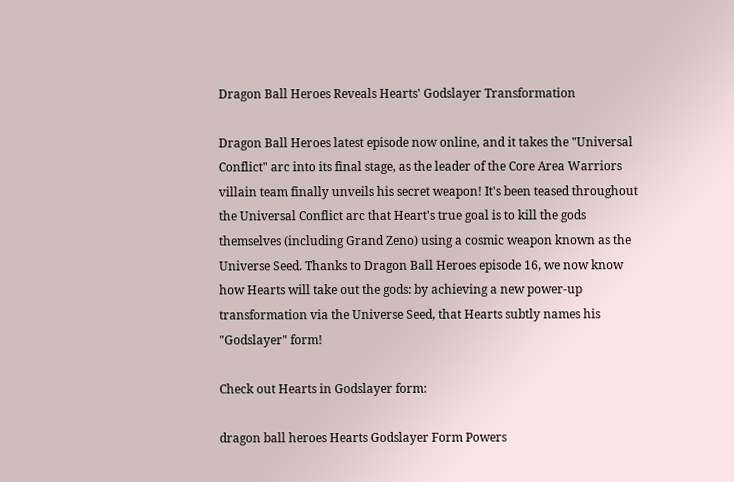Dragon Ball Heroes Reveals Hearts' Godslayer Transformation

Dragon Ball Heroes latest episode now online, and it takes the "Universal Conflict" arc into its final stage, as the leader of the Core Area Warriors villain team finally unveils his secret weapon! It's been teased throughout the Universal Conflict arc that Heart's true goal is to kill the gods themselves (including Grand Zeno) using a cosmic weapon known as the Universe Seed. Thanks to Dragon Ball Heroes episode 16, we now know how Hearts will take out the gods: by achieving a new power-up transformation via the Universe Seed, that Hearts subtly names his "Godslayer" form!

Check out Hearts in Godslayer form:

dragon ball heroes Hearts Godslayer Form Powers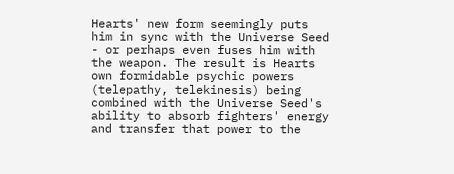Hearts' new form seemingly puts him in sync with the Universe Seed - or perhaps even fuses him with the weapon. The result is Hearts own formidable psychic powers (telepathy, telekinesis) being combined with the Universe Seed's ability to absorb fighters' energy and transfer that power to the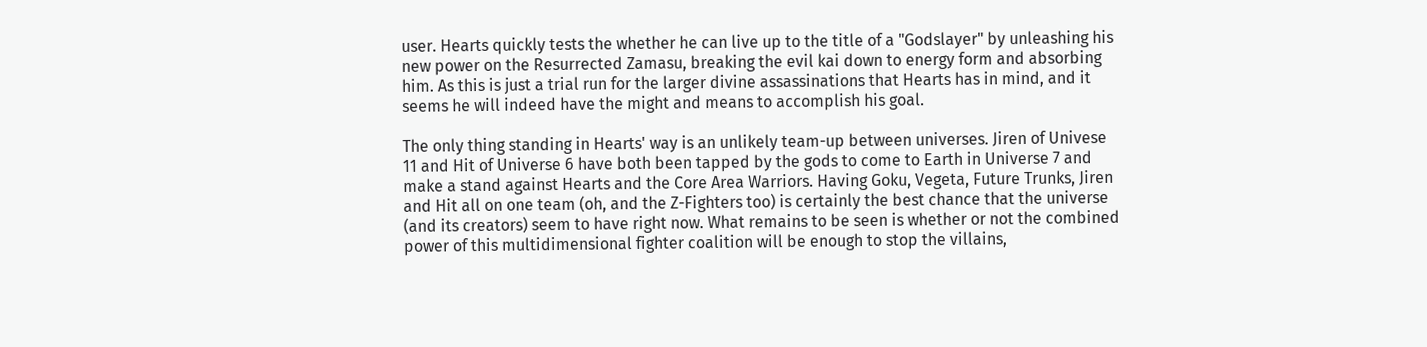user. Hearts quickly tests the whether he can live up to the title of a "Godslayer" by unleashing his new power on the Resurrected Zamasu, breaking the evil kai down to energy form and absorbing him. As this is just a trial run for the larger divine assassinations that Hearts has in mind, and it seems he will indeed have the might and means to accomplish his goal.

The only thing standing in Hearts' way is an unlikely team-up between universes. Jiren of Univese 11 and Hit of Universe 6 have both been tapped by the gods to come to Earth in Universe 7 and make a stand against Hearts and the Core Area Warriors. Having Goku, Vegeta, Future Trunks, Jiren and Hit all on one team (oh, and the Z-Fighters too) is certainly the best chance that the universe (and its creators) seem to have right now. What remains to be seen is whether or not the combined power of this multidimensional fighter coalition will be enough to stop the villains,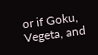or if Goku, Vegeta, and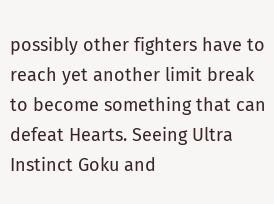possibly other fighters have to reach yet another limit break to become something that can defeat Hearts. Seeing Ultra Instinct Goku and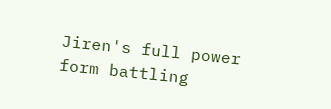Jiren's full power form battling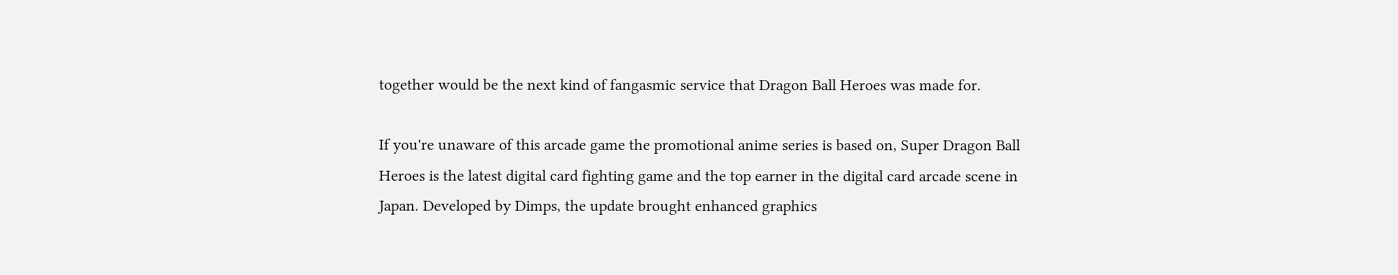together would be the next kind of fangasmic service that Dragon Ball Heroes was made for.

If you're unaware of this arcade game the promotional anime series is based on, Super Dragon Ball Heroes is the latest digital card fighting game and the top earner in the digital card arcade scene in Japan. Developed by Dimps, the update brought enhanced graphics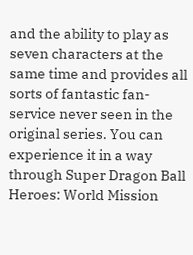and the ability to play as seven characters at the same time and provides all sorts of fantastic fan-service never seen in the original series. You can experience it in a way through Super Dragon Ball Heroes: World Mission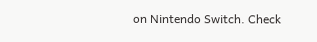on Nintendo Switch. Check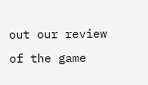out our review of the game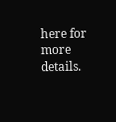here for more details.